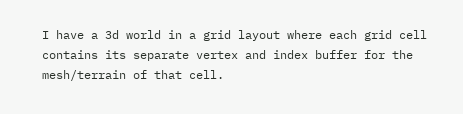I have a 3d world in a grid layout where each grid cell contains its separate vertex and index buffer for the mesh/terrain of that cell.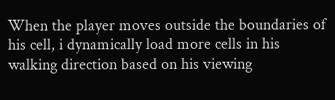When the player moves outside the boundaries of his cell, i dynamically load more cells in his walking direction based on his viewing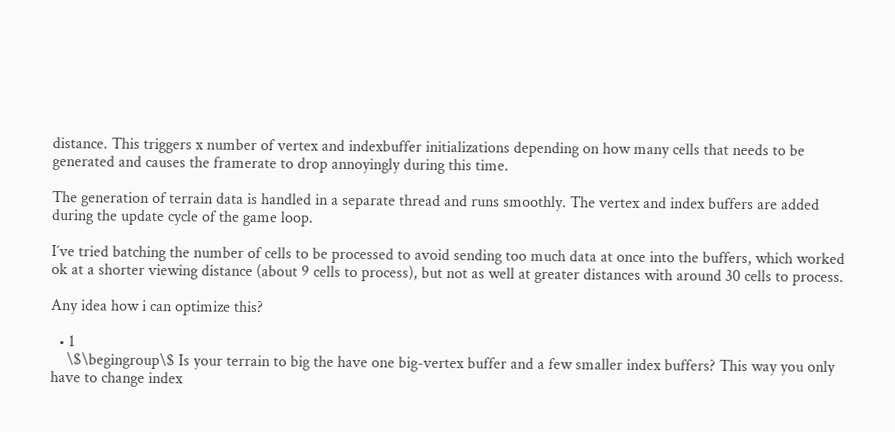distance. This triggers x number of vertex and indexbuffer initializations depending on how many cells that needs to be generated and causes the framerate to drop annoyingly during this time.

The generation of terrain data is handled in a separate thread and runs smoothly. The vertex and index buffers are added during the update cycle of the game loop.

I´ve tried batching the number of cells to be processed to avoid sending too much data at once into the buffers, which worked ok at a shorter viewing distance (about 9 cells to process), but not as well at greater distances with around 30 cells to process.

Any idea how i can optimize this?

  • 1
    \$\begingroup\$ Is your terrain to big the have one big-vertex buffer and a few smaller index buffers? This way you only have to change index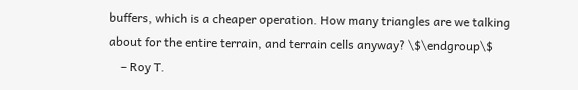buffers, which is a cheaper operation. How many triangles are we talking about for the entire terrain, and terrain cells anyway? \$\endgroup\$
    – Roy T.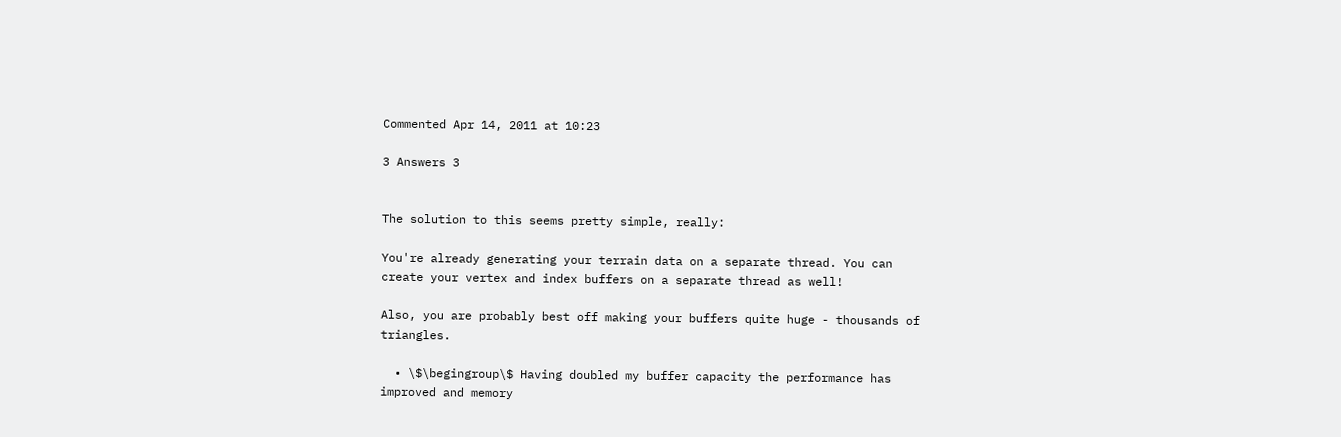Commented Apr 14, 2011 at 10:23

3 Answers 3


The solution to this seems pretty simple, really:

You're already generating your terrain data on a separate thread. You can create your vertex and index buffers on a separate thread as well!

Also, you are probably best off making your buffers quite huge - thousands of triangles.

  • \$\begingroup\$ Having doubled my buffer capacity the performance has improved and memory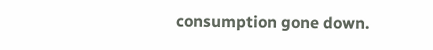consumption gone down.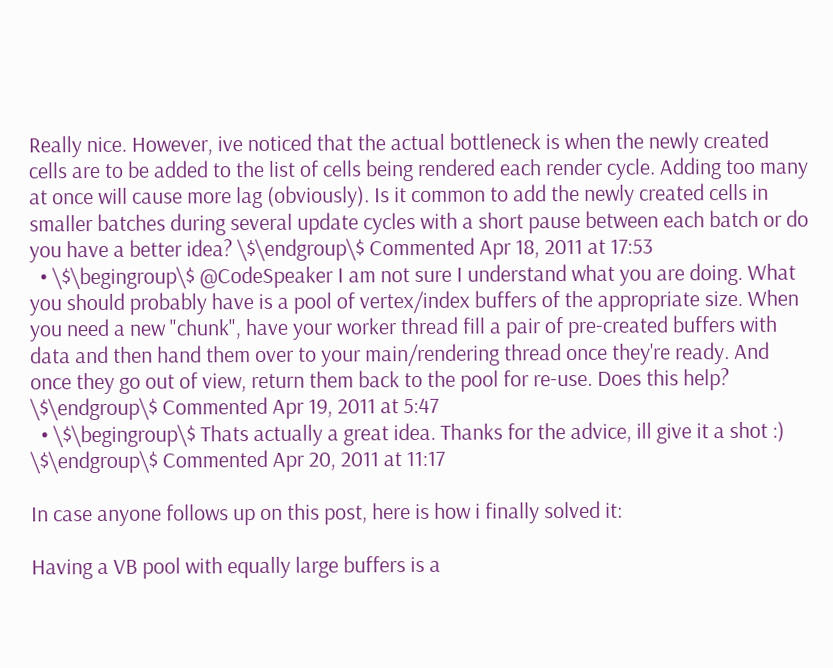Really nice. However, ive noticed that the actual bottleneck is when the newly created cells are to be added to the list of cells being rendered each render cycle. Adding too many at once will cause more lag (obviously). Is it common to add the newly created cells in smaller batches during several update cycles with a short pause between each batch or do you have a better idea? \$\endgroup\$ Commented Apr 18, 2011 at 17:53
  • \$\begingroup\$ @CodeSpeaker I am not sure I understand what you are doing. What you should probably have is a pool of vertex/index buffers of the appropriate size. When you need a new "chunk", have your worker thread fill a pair of pre-created buffers with data and then hand them over to your main/rendering thread once they're ready. And once they go out of view, return them back to the pool for re-use. Does this help? \$\endgroup\$ Commented Apr 19, 2011 at 5:47
  • \$\begingroup\$ Thats actually a great idea. Thanks for the advice, ill give it a shot :) \$\endgroup\$ Commented Apr 20, 2011 at 11:17

In case anyone follows up on this post, here is how i finally solved it:

Having a VB pool with equally large buffers is a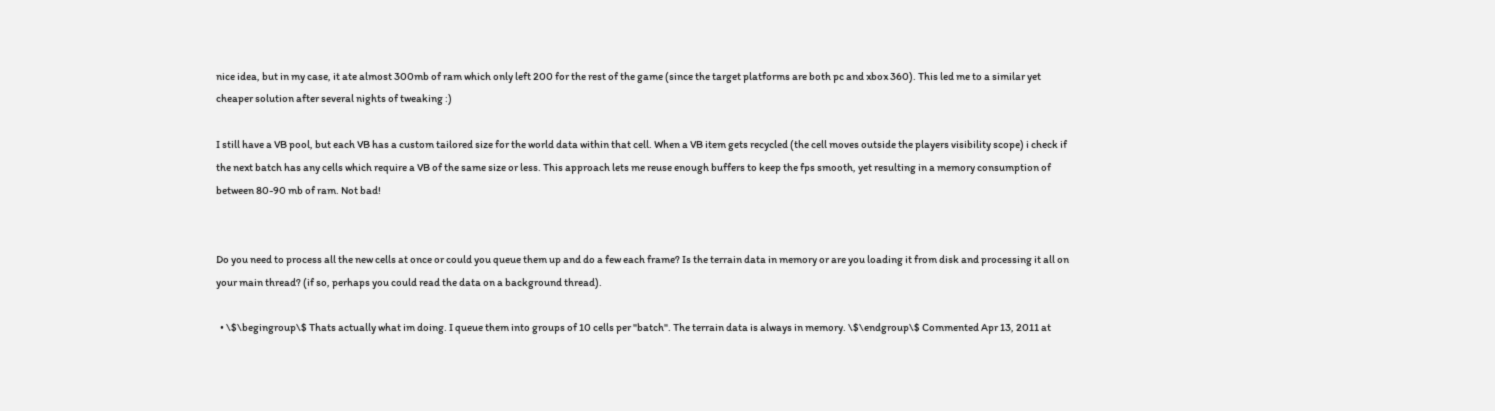nice idea, but in my case, it ate almost 300mb of ram which only left 200 for the rest of the game (since the target platforms are both pc and xbox 360). This led me to a similar yet cheaper solution after several nights of tweaking :)

I still have a VB pool, but each VB has a custom tailored size for the world data within that cell. When a VB item gets recycled (the cell moves outside the players visibility scope) i check if the next batch has any cells which require a VB of the same size or less. This approach lets me reuse enough buffers to keep the fps smooth, yet resulting in a memory consumption of between 80-90 mb of ram. Not bad!


Do you need to process all the new cells at once or could you queue them up and do a few each frame? Is the terrain data in memory or are you loading it from disk and processing it all on your main thread? (if so, perhaps you could read the data on a background thread).

  • \$\begingroup\$ Thats actually what im doing. I queue them into groups of 10 cells per "batch". The terrain data is always in memory. \$\endgroup\$ Commented Apr 13, 2011 at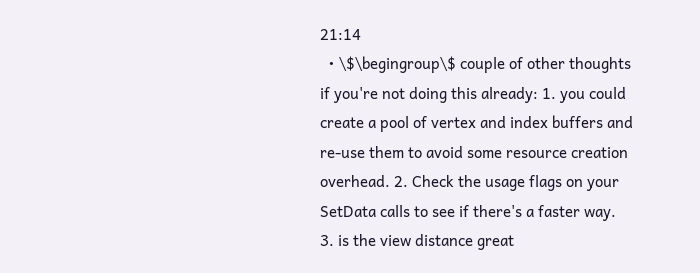21:14
  • \$\begingroup\$ couple of other thoughts if you're not doing this already: 1. you could create a pool of vertex and index buffers and re-use them to avoid some resource creation overhead. 2. Check the usage flags on your SetData calls to see if there's a faster way. 3. is the view distance great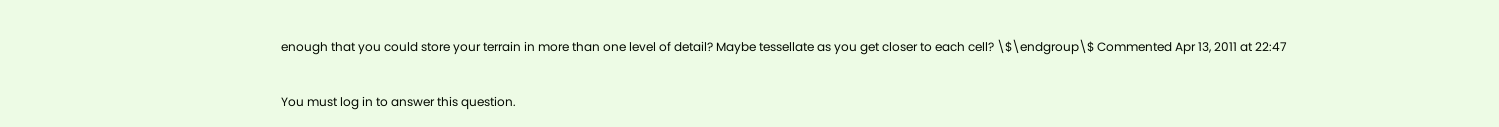enough that you could store your terrain in more than one level of detail? Maybe tessellate as you get closer to each cell? \$\endgroup\$ Commented Apr 13, 2011 at 22:47

You must log in to answer this question.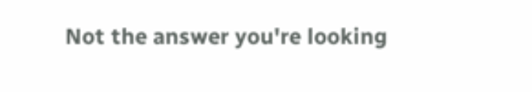Not the answer you're looking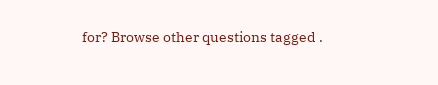for? Browse other questions tagged .